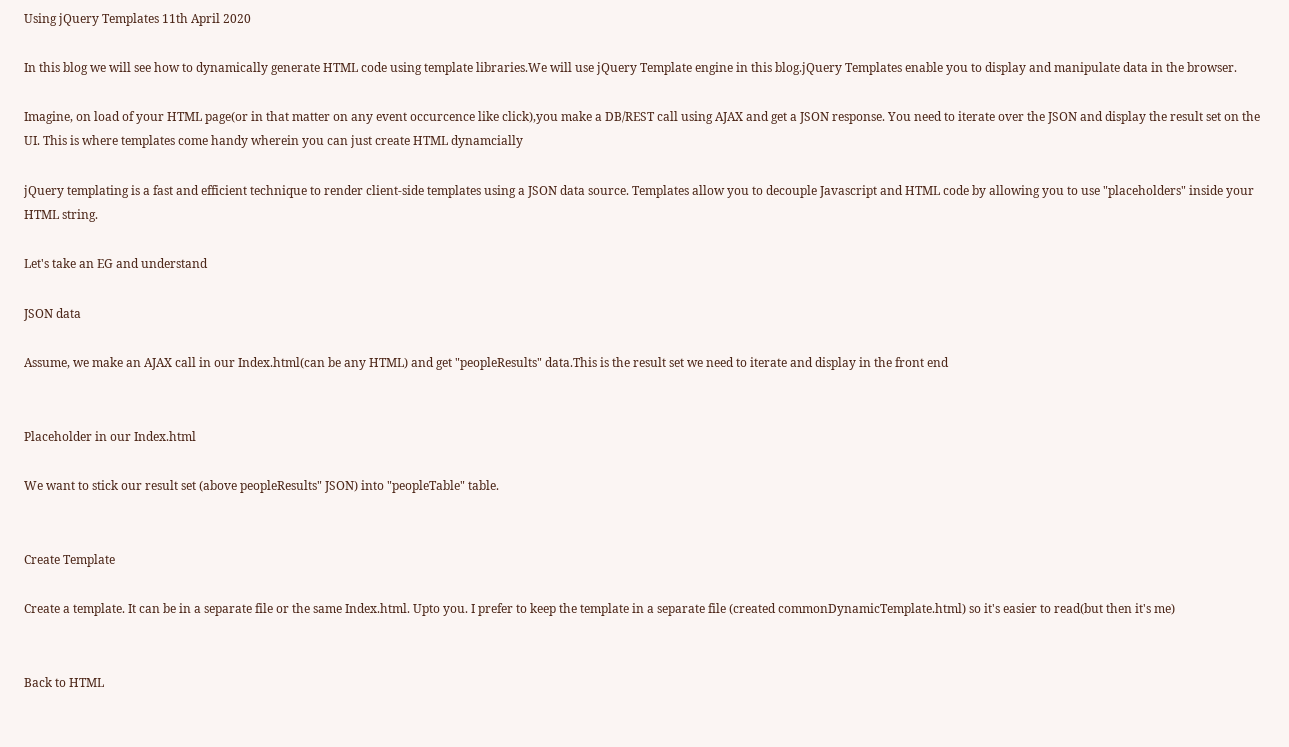Using jQuery Templates 11th April 2020

In this blog we will see how to dynamically generate HTML code using template libraries.We will use jQuery Template engine in this blog.jQuery Templates enable you to display and manipulate data in the browser.

Imagine, on load of your HTML page(or in that matter on any event occurcence like click),you make a DB/REST call using AJAX and get a JSON response. You need to iterate over the JSON and display the result set on the UI. This is where templates come handy wherein you can just create HTML dynamcially

jQuery templating is a fast and efficient technique to render client-side templates using a JSON data source. Templates allow you to decouple Javascript and HTML code by allowing you to use "placeholders" inside your HTML string.

Let's take an EG and understand

JSON data

Assume, we make an AJAX call in our Index.html(can be any HTML) and get "peopleResults" data.This is the result set we need to iterate and display in the front end


Placeholder in our Index.html

We want to stick our result set (above peopleResults" JSON) into "peopleTable" table.


Create Template

Create a template. It can be in a separate file or the same Index.html. Upto you. I prefer to keep the template in a separate file (created commonDynamicTemplate.html) so it's easier to read(but then it's me)


Back to HTML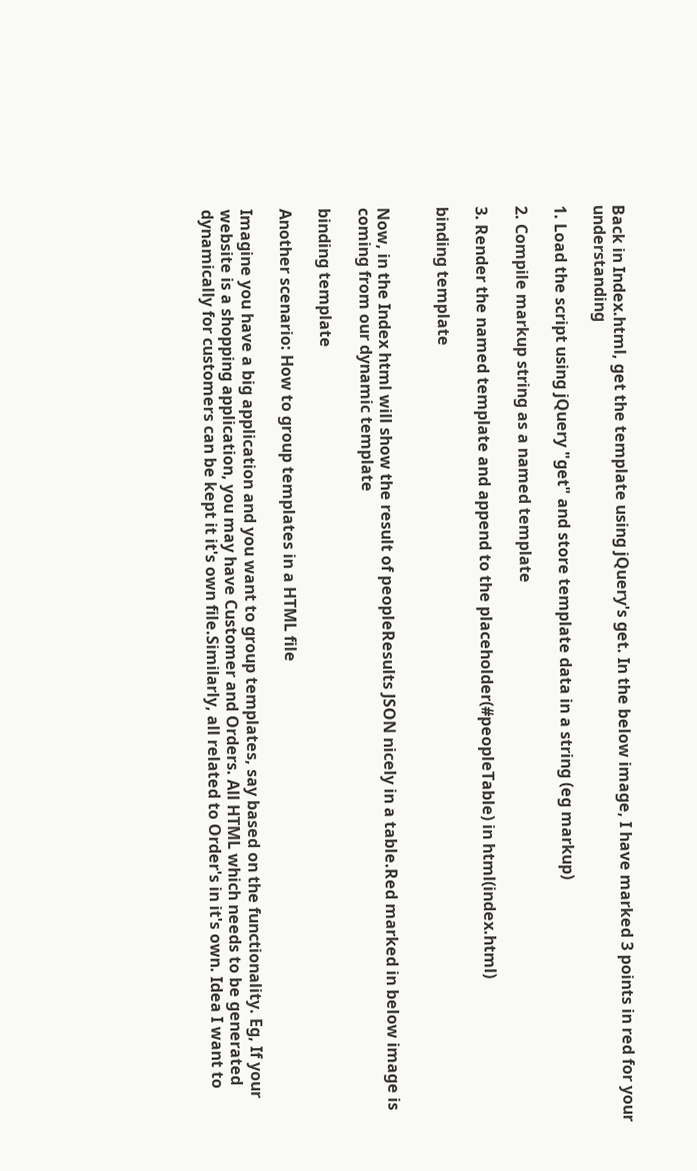Back in Index.html, get the template using jQuery's get. In the below image, I have marked 3 points in red for your understanding

1. Load the script using jQuery "get" and store template data in a string (eg markup)

2. Compile markup string as a named template

3. Render the named template and append to the placeholder(#peopleTable) in html(index.html)

binding template


Now, in the Index html will show the result of peopleResults JSON nicely in a table.Red marked in below image is coming from our dynamic template

binding template

Another scenario: How to group templates in a HTML file

Imagine you have a big application and you want to group templates, say based on the functionality. Eg, If your website is a shopping application, you may have Customer and Orders. All HTML which needs to be generated dynamically for customers can be kept it it's own file.Similarly, all related to Order's in it's own. Idea I want to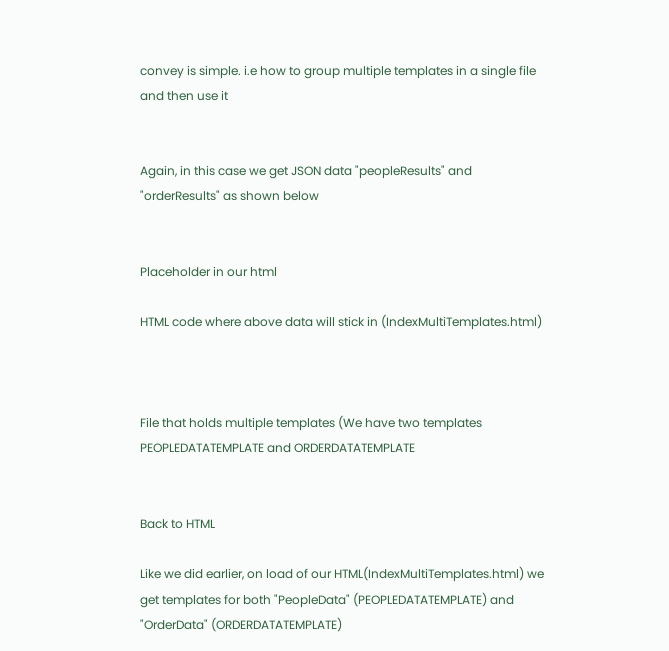convey is simple. i.e how to group multiple templates in a single file and then use it


Again, in this case we get JSON data "peopleResults" and "orderResults" as shown below


Placeholder in our html

HTML code where above data will stick in (IndexMultiTemplates.html)



File that holds multiple templates (We have two templates PEOPLEDATATEMPLATE and ORDERDATATEMPLATE


Back to HTML

Like we did earlier, on load of our HTML(IndexMultiTemplates.html) we get templates for both "PeopleData" (PEOPLEDATATEMPLATE) and "OrderData" (ORDERDATATEMPLATE)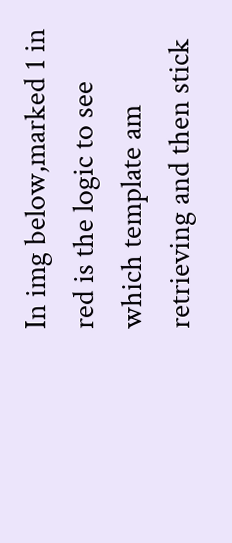In img below,marked 1 in red is the logic to see which template am retrieving and then stick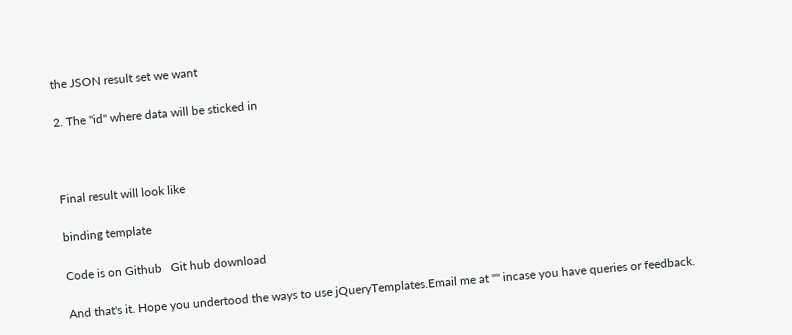the JSON result set we want

2. The "id" where data will be sticked in



Final result will look like

binding template

Code is on Github   Git hub download

And that's it. Hope you undertood the ways to use jQueryTemplates.Email me at "" incase you have queries or feedback.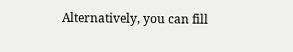Alternatively, you can fill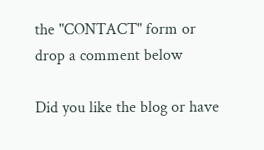the "CONTACT" form or drop a comment below

Did you like the blog or have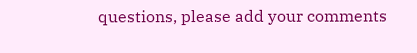questions, please add your comments